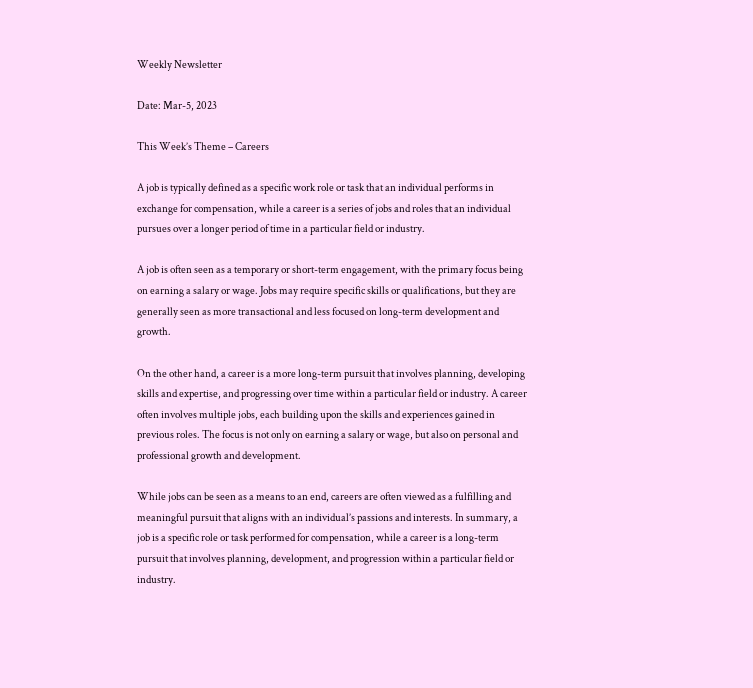Weekly Newsletter

Date: Mar-5, 2023

This Week’s Theme – Careers

A job is typically defined as a specific work role or task that an individual performs in exchange for compensation, while a career is a series of jobs and roles that an individual pursues over a longer period of time in a particular field or industry.

A job is often seen as a temporary or short-term engagement, with the primary focus being on earning a salary or wage. Jobs may require specific skills or qualifications, but they are generally seen as more transactional and less focused on long-term development and growth.

On the other hand, a career is a more long-term pursuit that involves planning, developing skills and expertise, and progressing over time within a particular field or industry. A career often involves multiple jobs, each building upon the skills and experiences gained in previous roles. The focus is not only on earning a salary or wage, but also on personal and professional growth and development.

While jobs can be seen as a means to an end, careers are often viewed as a fulfilling and meaningful pursuit that aligns with an individual’s passions and interests. In summary, a job is a specific role or task performed for compensation, while a career is a long-term pursuit that involves planning, development, and progression within a particular field or industry.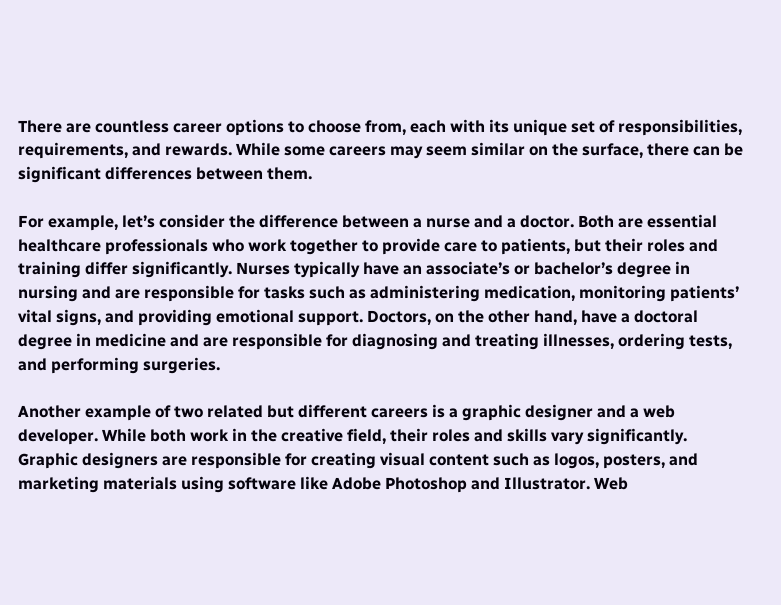There are countless career options to choose from, each with its unique set of responsibilities, requirements, and rewards. While some careers may seem similar on the surface, there can be significant differences between them.

For example, let’s consider the difference between a nurse and a doctor. Both are essential healthcare professionals who work together to provide care to patients, but their roles and training differ significantly. Nurses typically have an associate’s or bachelor’s degree in nursing and are responsible for tasks such as administering medication, monitoring patients’ vital signs, and providing emotional support. Doctors, on the other hand, have a doctoral degree in medicine and are responsible for diagnosing and treating illnesses, ordering tests, and performing surgeries.

Another example of two related but different careers is a graphic designer and a web developer. While both work in the creative field, their roles and skills vary significantly. Graphic designers are responsible for creating visual content such as logos, posters, and marketing materials using software like Adobe Photoshop and Illustrator. Web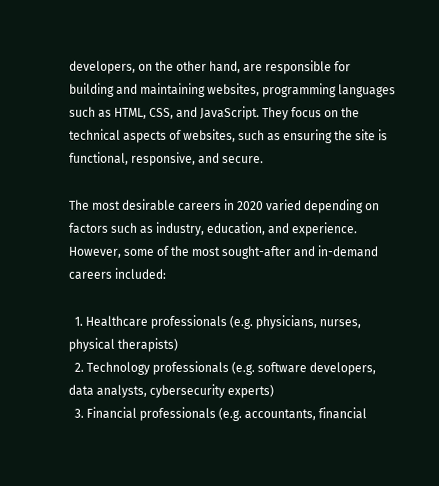developers, on the other hand, are responsible for building and maintaining websites, programming languages such as HTML, CSS, and JavaScript. They focus on the technical aspects of websites, such as ensuring the site is functional, responsive, and secure.

The most desirable careers in 2020 varied depending on factors such as industry, education, and experience. However, some of the most sought-after and in-demand careers included:

  1. Healthcare professionals (e.g. physicians, nurses, physical therapists)
  2. Technology professionals (e.g. software developers, data analysts, cybersecurity experts)
  3. Financial professionals (e.g. accountants, financial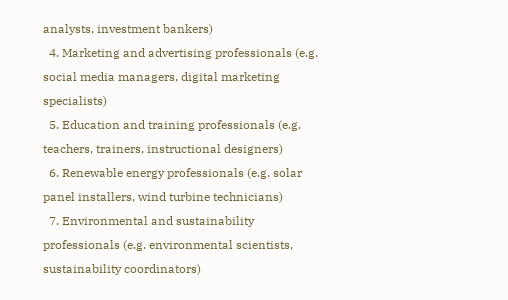analysts, investment bankers)
  4. Marketing and advertising professionals (e.g. social media managers, digital marketing specialists)
  5. Education and training professionals (e.g. teachers, trainers, instructional designers)
  6. Renewable energy professionals (e.g. solar panel installers, wind turbine technicians)
  7. Environmental and sustainability professionals (e.g. environmental scientists, sustainability coordinators)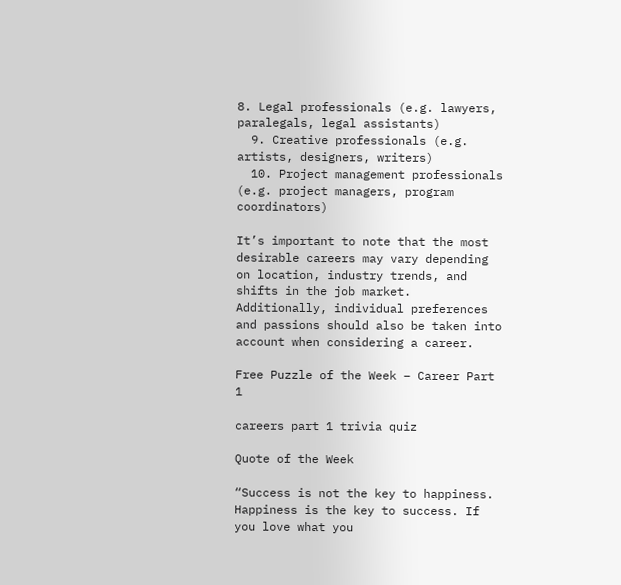8. Legal professionals (e.g. lawyers, paralegals, legal assistants)
  9. Creative professionals (e.g. artists, designers, writers)
  10. Project management professionals (e.g. project managers, program coordinators)

It’s important to note that the most desirable careers may vary depending on location, industry trends, and shifts in the job market. Additionally, individual preferences and passions should also be taken into account when considering a career.

Free Puzzle of the Week – Career Part 1

careers part 1 trivia quiz

Quote of the Week

“Success is not the key to happiness. Happiness is the key to success. If you love what you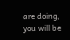are doing, you will be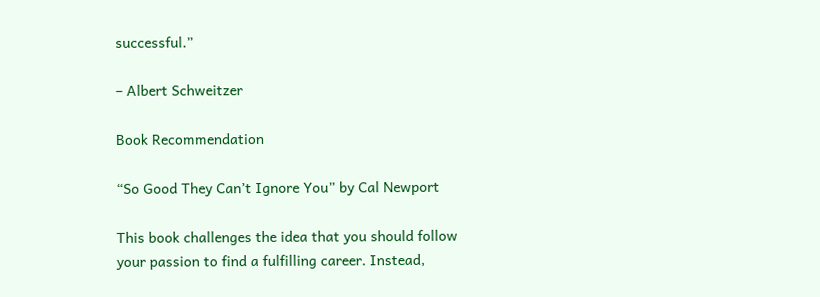successful.”

– Albert Schweitzer

Book Recommendation

“So Good They Can’t Ignore You” by Cal Newport

This book challenges the idea that you should follow your passion to find a fulfilling career. Instead,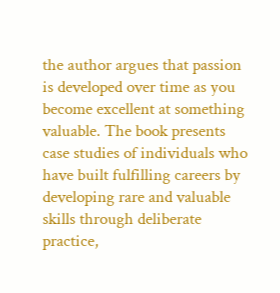the author argues that passion is developed over time as you become excellent at something valuable. The book presents case studies of individuals who have built fulfilling careers by developing rare and valuable skills through deliberate practice,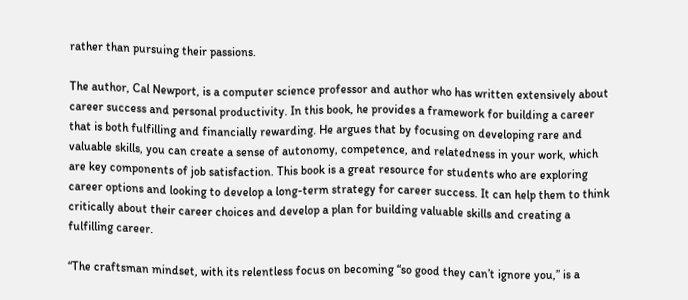rather than pursuing their passions.

The author, Cal Newport, is a computer science professor and author who has written extensively about career success and personal productivity. In this book, he provides a framework for building a career that is both fulfilling and financially rewarding. He argues that by focusing on developing rare and valuable skills, you can create a sense of autonomy, competence, and relatedness in your work, which are key components of job satisfaction. This book is a great resource for students who are exploring career options and looking to develop a long-term strategy for career success. It can help them to think critically about their career choices and develop a plan for building valuable skills and creating a fulfilling career.

“The craftsman mindset, with its relentless focus on becoming “so good they can’t ignore you,” is a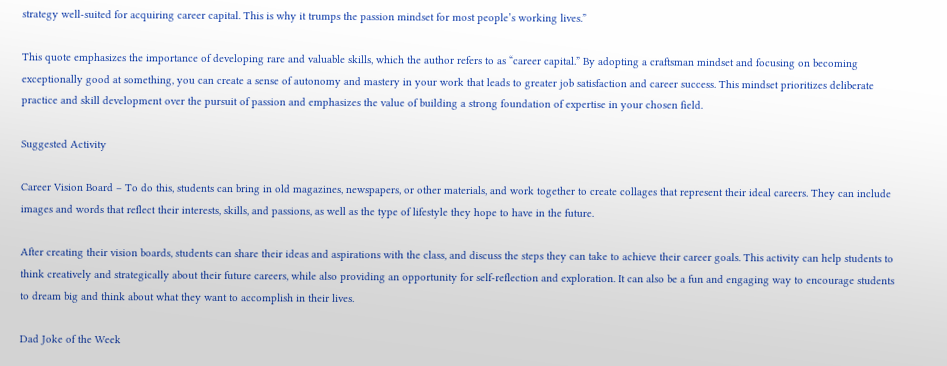strategy well-suited for acquiring career capital. This is why it trumps the passion mindset for most people’s working lives.”

This quote emphasizes the importance of developing rare and valuable skills, which the author refers to as “career capital.” By adopting a craftsman mindset and focusing on becoming exceptionally good at something, you can create a sense of autonomy and mastery in your work that leads to greater job satisfaction and career success. This mindset prioritizes deliberate practice and skill development over the pursuit of passion and emphasizes the value of building a strong foundation of expertise in your chosen field.

Suggested Activity

Career Vision Board – To do this, students can bring in old magazines, newspapers, or other materials, and work together to create collages that represent their ideal careers. They can include images and words that reflect their interests, skills, and passions, as well as the type of lifestyle they hope to have in the future.

After creating their vision boards, students can share their ideas and aspirations with the class, and discuss the steps they can take to achieve their career goals. This activity can help students to think creatively and strategically about their future careers, while also providing an opportunity for self-reflection and exploration. It can also be a fun and engaging way to encourage students to dream big and think about what they want to accomplish in their lives.

Dad Joke of the Week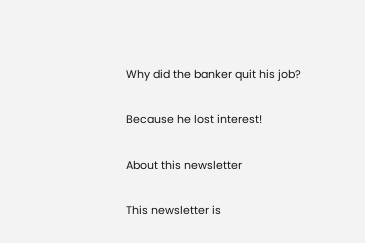Why did the banker quit his job?

Because he lost interest!

About this newsletter

This newsletter is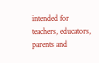intended for teachers, educators, parents and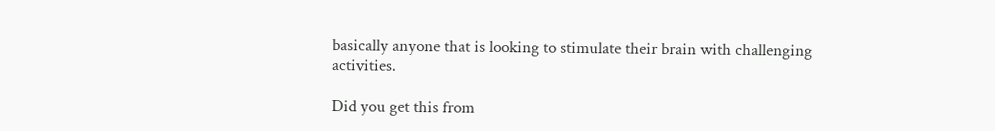basically anyone that is looking to stimulate their brain with challenging activities.

Did you get this from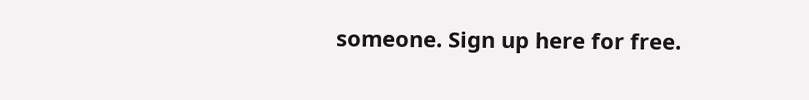someone. Sign up here for free.